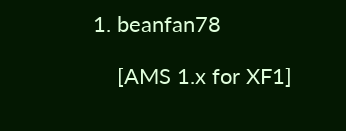1. beanfan78

    [AMS 1.x for XF1]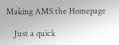Making AMS the Homepage

    Just a quick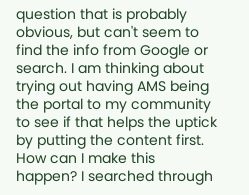question that is probably obvious, but can't seem to find the info from Google or search. I am thinking about trying out having AMS being the portal to my community to see if that helps the uptick by putting the content first. How can I make this happen? I searched through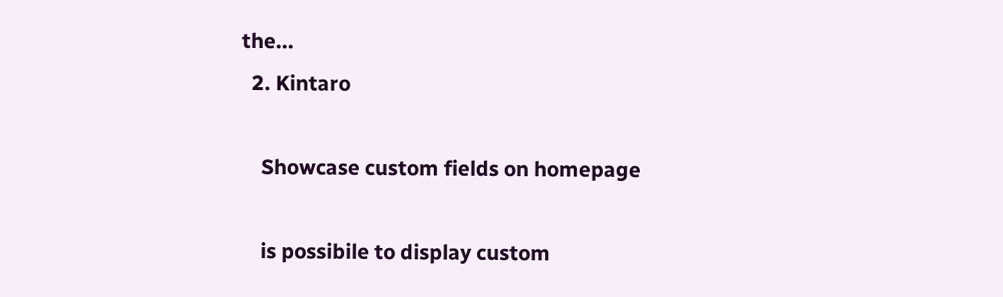the...
  2. Kintaro

    Showcase custom fields on homepage

    is possibile to display custom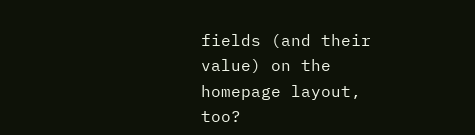fields (and their value) on the homepage layout, too?